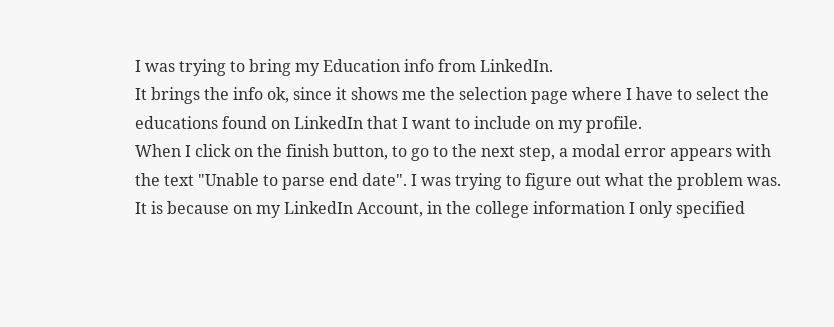I was trying to bring my Education info from LinkedIn.
It brings the info ok, since it shows me the selection page where I have to select the educations found on LinkedIn that I want to include on my profile.
When I click on the finish button, to go to the next step, a modal error appears with the text "Unable to parse end date". I was trying to figure out what the problem was.
It is because on my LinkedIn Account, in the college information I only specified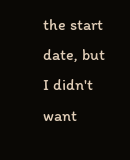the start date, but I didn't want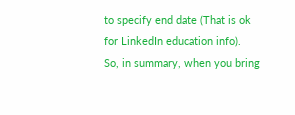to specify end date (That is ok for LinkedIn education info).
So, in summary, when you bring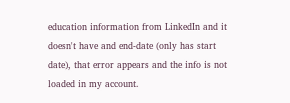education information from LinkedIn and it doesn't have and end-date (only has start date), that error appears and the info is not loaded in my account.